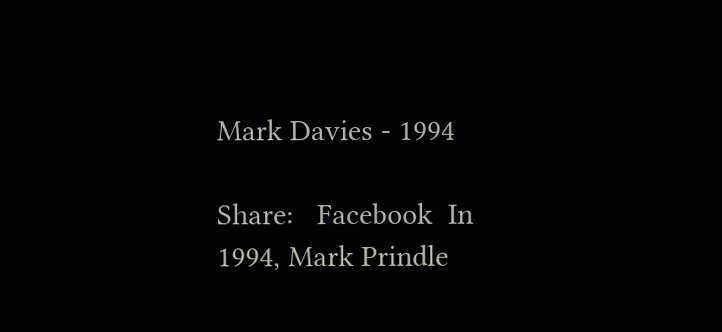Mark Davies - 1994

Share:   Facebook  In 1994, Mark Prindle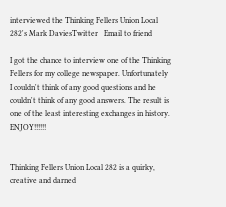interviewed the Thinking Fellers Union Local 282's Mark DaviesTwitter   Email to friend

I got the chance to interview one of the Thinking Fellers for my college newspaper. Unfortunately I couldn't think of any good questions and he couldn't think of any good answers. The result is one of the least interesting exchanges in history. ENJOY!!!!!!


Thinking Fellers Union Local 282 is a quirky, creative and darned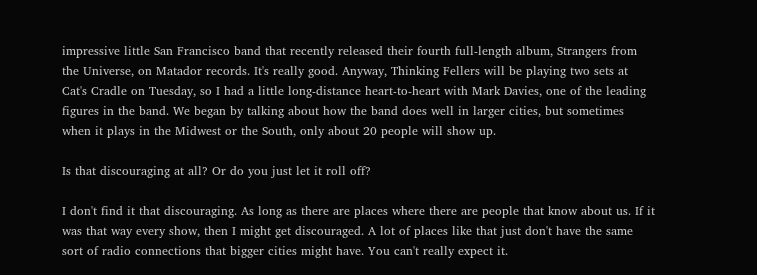impressive little San Francisco band that recently released their fourth full-length album, Strangers from the Universe, on Matador records. It's really good. Anyway, Thinking Fellers will be playing two sets at Cat's Cradle on Tuesday, so I had a little long-distance heart-to-heart with Mark Davies, one of the leading figures in the band. We began by talking about how the band does well in larger cities, but sometimes when it plays in the Midwest or the South, only about 20 people will show up.

Is that discouraging at all? Or do you just let it roll off?

I don't find it that discouraging. As long as there are places where there are people that know about us. If it was that way every show, then I might get discouraged. A lot of places like that just don't have the same sort of radio connections that bigger cities might have. You can't really expect it.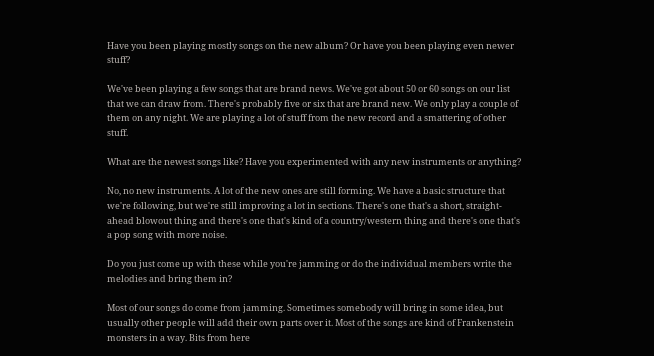Have you been playing mostly songs on the new album? Or have you been playing even newer stuff?

We've been playing a few songs that are brand news. We've got about 50 or 60 songs on our list that we can draw from. There's probably five or six that are brand new. We only play a couple of them on any night. We are playing a lot of stuff from the new record and a smattering of other stuff.

What are the newest songs like? Have you experimented with any new instruments or anything?

No, no new instruments. A lot of the new ones are still forming. We have a basic structure that we're following, but we're still improving a lot in sections. There's one that's a short, straight-ahead blowout thing and there's one that's kind of a country/western thing and there's one that's a pop song with more noise.

Do you just come up with these while you're jamming or do the individual members write the melodies and bring them in?

Most of our songs do come from jamming. Sometimes somebody will bring in some idea, but usually other people will add their own parts over it. Most of the songs are kind of Frankenstein monsters in a way. Bits from here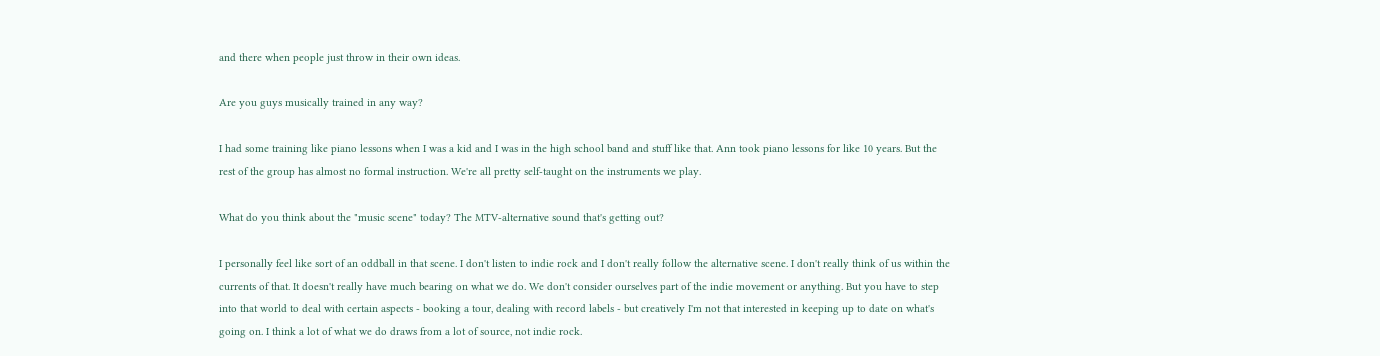and there when people just throw in their own ideas.

Are you guys musically trained in any way?

I had some training like piano lessons when I was a kid and I was in the high school band and stuff like that. Ann took piano lessons for like 10 years. But the rest of the group has almost no formal instruction. We're all pretty self-taught on the instruments we play.

What do you think about the "music scene" today? The MTV-alternative sound that's getting out?

I personally feel like sort of an oddball in that scene. I don't listen to indie rock and I don't really follow the alternative scene. I don't really think of us within the currents of that. It doesn't really have much bearing on what we do. We don't consider ourselves part of the indie movement or anything. But you have to step into that world to deal with certain aspects - booking a tour, dealing with record labels - but creatively I'm not that interested in keeping up to date on what's going on. I think a lot of what we do draws from a lot of source, not indie rock.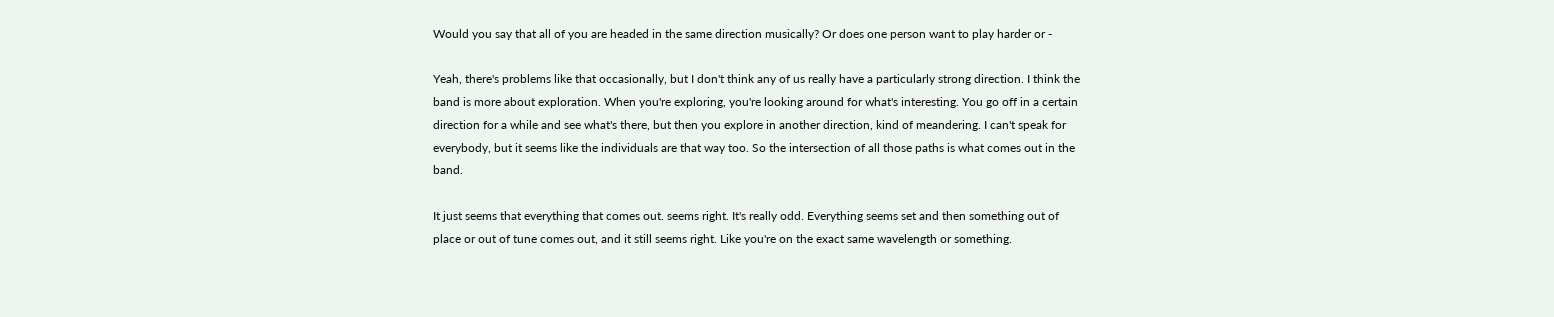Would you say that all of you are headed in the same direction musically? Or does one person want to play harder or -

Yeah, there's problems like that occasionally, but I don't think any of us really have a particularly strong direction. I think the band is more about exploration. When you're exploring, you're looking around for what's interesting. You go off in a certain direction for a while and see what's there, but then you explore in another direction, kind of meandering. I can't speak for everybody, but it seems like the individuals are that way too. So the intersection of all those paths is what comes out in the band.

It just seems that everything that comes out. seems right. It's really odd. Everything seems set and then something out of place or out of tune comes out, and it still seems right. Like you're on the exact same wavelength or something.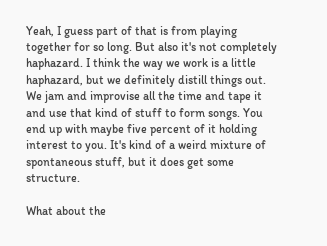Yeah, I guess part of that is from playing together for so long. But also it's not completely haphazard. I think the way we work is a little haphazard, but we definitely distill things out. We jam and improvise all the time and tape it and use that kind of stuff to form songs. You end up with maybe five percent of it holding interest to you. It's kind of a weird mixture of spontaneous stuff, but it does get some structure.

What about the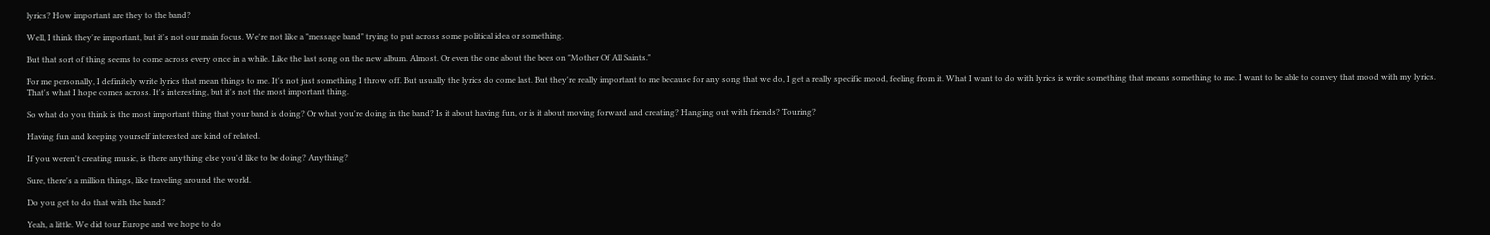lyrics? How important are they to the band?

Well, I think they're important, but it's not our main focus. We're not like a "message band" trying to put across some political idea or something.

But that sort of thing seems to come across every once in a while. Like the last song on the new album. Almost. Or even the one about the bees on "Mother Of All Saints."

For me personally, I definitely write lyrics that mean things to me. It's not just something I throw off. But usually the lyrics do come last. But they're really important to me because for any song that we do, I get a really specific mood, feeling from it. What I want to do with lyrics is write something that means something to me. I want to be able to convey that mood with my lyrics. That's what I hope comes across. It's interesting, but it's not the most important thing.

So what do you think is the most important thing that your band is doing? Or what you're doing in the band? Is it about having fun, or is it about moving forward and creating? Hanging out with friends? Touring?

Having fun and keeping yourself interested are kind of related.

If you weren't creating music, is there anything else you'd like to be doing? Anything?

Sure, there's a million things, like traveling around the world.

Do you get to do that with the band?

Yeah, a little. We did tour Europe and we hope to do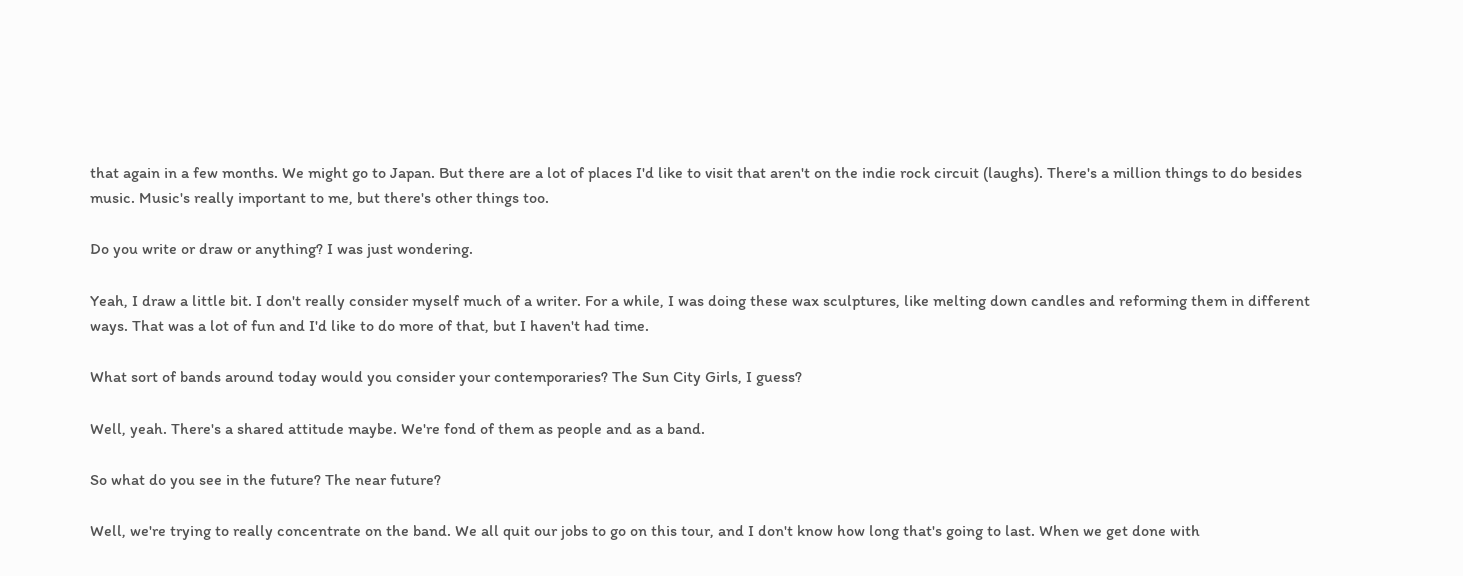that again in a few months. We might go to Japan. But there are a lot of places I'd like to visit that aren't on the indie rock circuit (laughs). There's a million things to do besides music. Music's really important to me, but there's other things too.

Do you write or draw or anything? I was just wondering.

Yeah, I draw a little bit. I don't really consider myself much of a writer. For a while, I was doing these wax sculptures, like melting down candles and reforming them in different ways. That was a lot of fun and I'd like to do more of that, but I haven't had time.

What sort of bands around today would you consider your contemporaries? The Sun City Girls, I guess?

Well, yeah. There's a shared attitude maybe. We're fond of them as people and as a band.

So what do you see in the future? The near future?

Well, we're trying to really concentrate on the band. We all quit our jobs to go on this tour, and I don't know how long that's going to last. When we get done with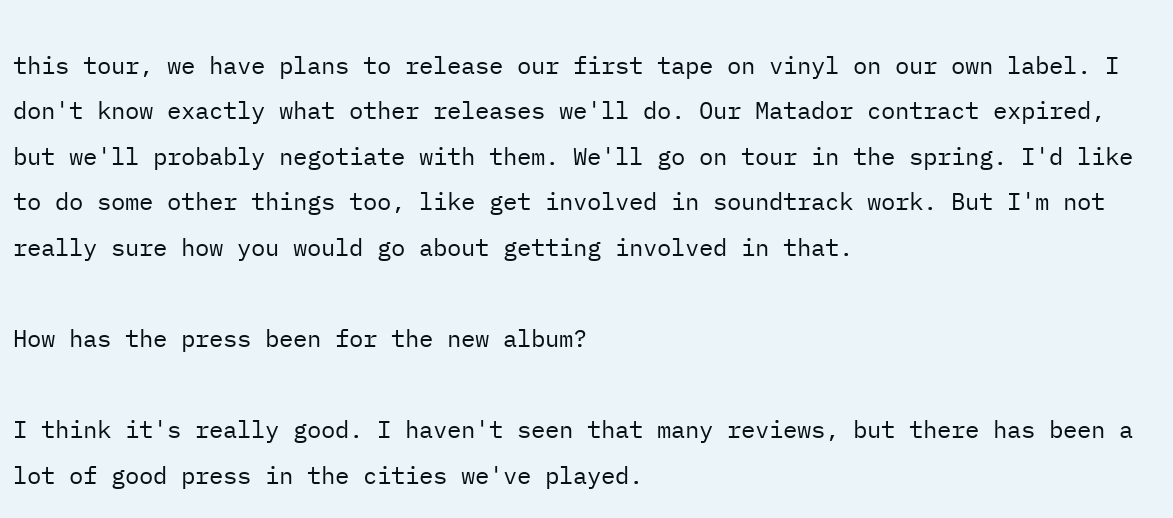this tour, we have plans to release our first tape on vinyl on our own label. I don't know exactly what other releases we'll do. Our Matador contract expired, but we'll probably negotiate with them. We'll go on tour in the spring. I'd like to do some other things too, like get involved in soundtrack work. But I'm not really sure how you would go about getting involved in that.

How has the press been for the new album?

I think it's really good. I haven't seen that many reviews, but there has been a lot of good press in the cities we've played.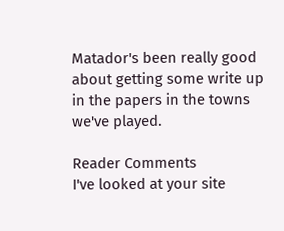Matador's been really good about getting some write up in the papers in the towns we've played.

Reader Comments
I've looked at your site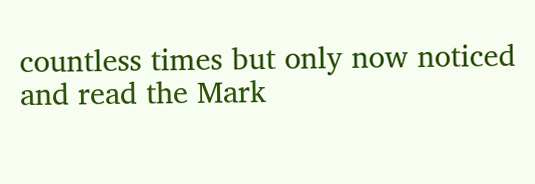countless times but only now noticed and read the Mark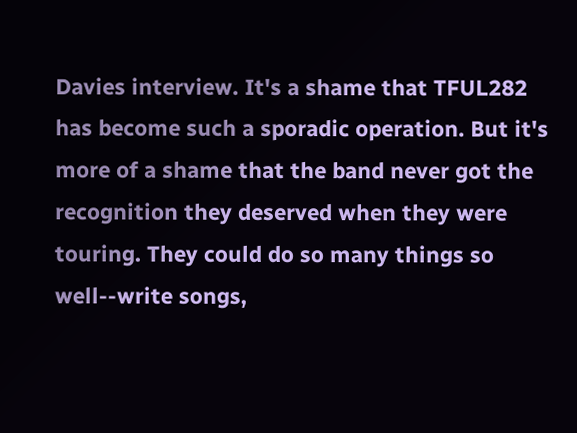Davies interview. It's a shame that TFUL282 has become such a sporadic operation. But it's more of a shame that the band never got the recognition they deserved when they were touring. They could do so many things so well--write songs,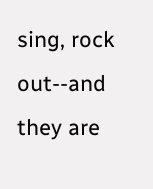sing, rock out--and they are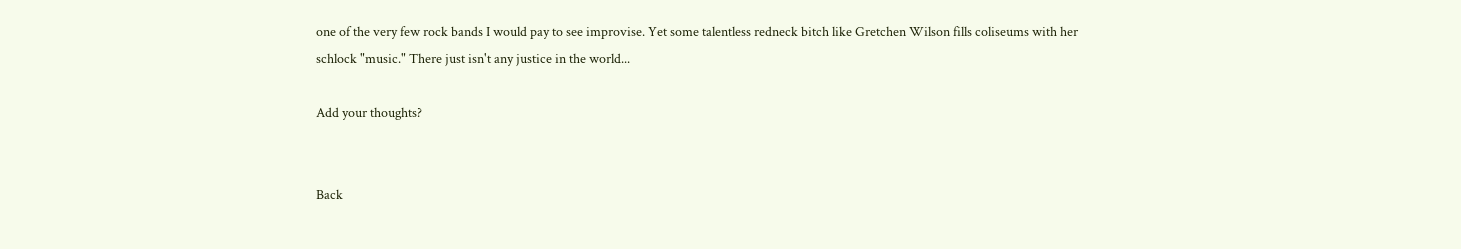one of the very few rock bands I would pay to see improvise. Yet some talentless redneck bitch like Gretchen Wilson fills coliseums with her schlock "music." There just isn't any justice in the world...

Add your thoughts?


Back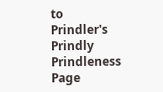to Prindler's Prindly Prindleness Page